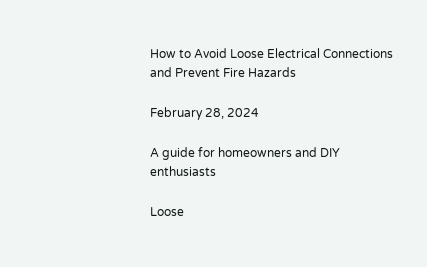How to Avoid Loose Electrical Connections and Prevent Fire Hazards

February 28, 2024

A guide for homeowners and DIY enthusiasts

Loose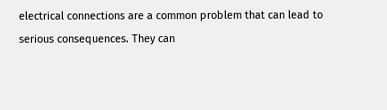electrical connections are a common problem that can lead to serious consequences. They can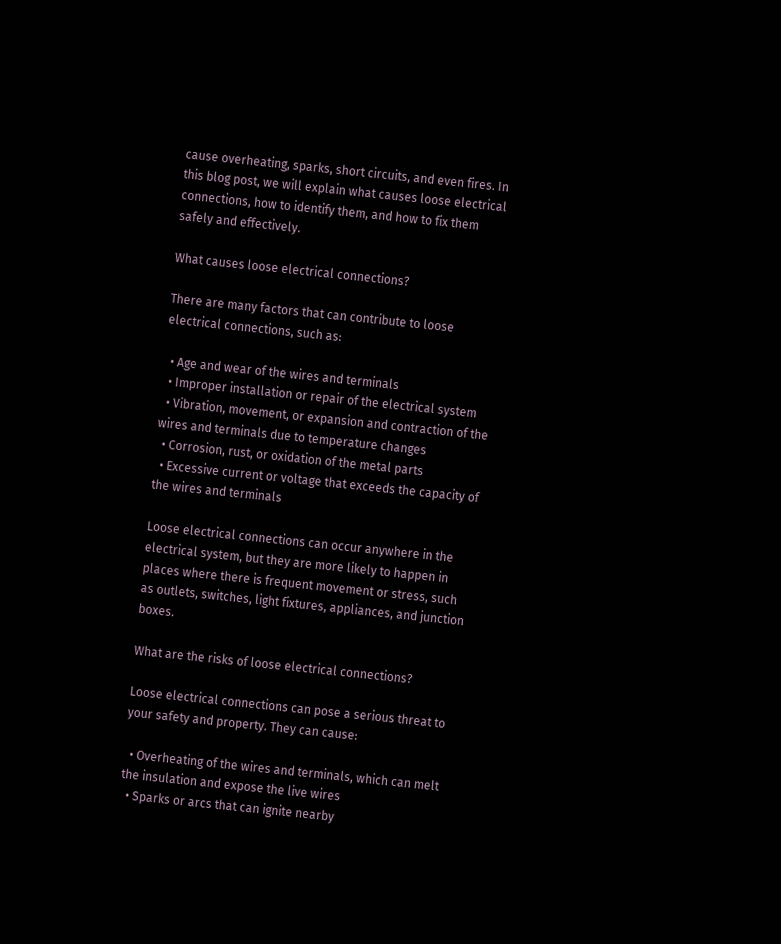cause overheating, sparks, short circuits, and even fires. In this blog post, we will explain what causes loose electrical connections, how to identify them, and how to fix them safely and effectively.

What causes loose electrical connections?

There are many factors that can contribute to loose electrical connections, such as:

  • Age and wear of the wires and terminals
  • Improper installation or repair of the electrical system
  • Vibration, movement, or expansion and contraction of the wires and terminals due to temperature changes
  • Corrosion, rust, or oxidation of the metal parts
  • Excessive current or voltage that exceeds the capacity of the wires and terminals

Loose electrical connections can occur anywhere in the electrical system, but they are more likely to happen in places where there is frequent movement or stress, such as outlets, switches, light fixtures, appliances, and junction boxes.

What are the risks of loose electrical connections?

Loose electrical connections can pose a serious threat to your safety and property. They can cause:

  • Overheating of the wires and terminals, which can melt the insulation and expose the live wires
  • Sparks or arcs that can ignite nearby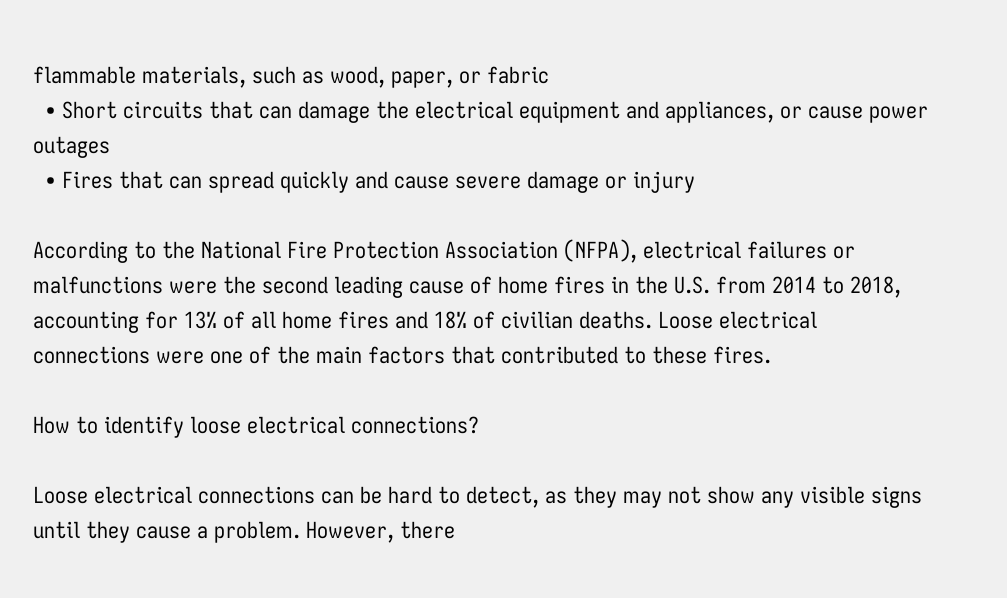flammable materials, such as wood, paper, or fabric
  • Short circuits that can damage the electrical equipment and appliances, or cause power outages
  • Fires that can spread quickly and cause severe damage or injury

According to the National Fire Protection Association (NFPA), electrical failures or malfunctions were the second leading cause of home fires in the U.S. from 2014 to 2018, accounting for 13% of all home fires and 18% of civilian deaths. Loose electrical connections were one of the main factors that contributed to these fires.

How to identify loose electrical connections?

Loose electrical connections can be hard to detect, as they may not show any visible signs until they cause a problem. However, there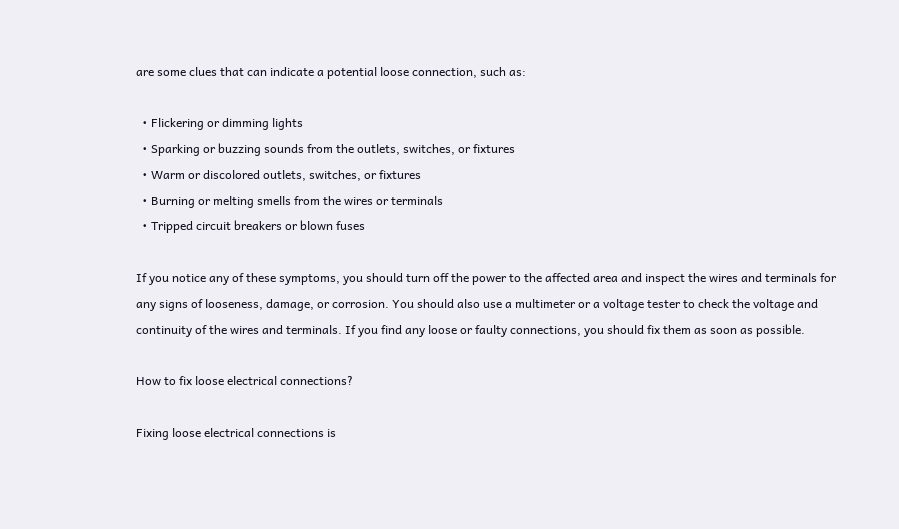are some clues that can indicate a potential loose connection, such as:

  • Flickering or dimming lights
  • Sparking or buzzing sounds from the outlets, switches, or fixtures
  • Warm or discolored outlets, switches, or fixtures
  • Burning or melting smells from the wires or terminals
  • Tripped circuit breakers or blown fuses

If you notice any of these symptoms, you should turn off the power to the affected area and inspect the wires and terminals for any signs of looseness, damage, or corrosion. You should also use a multimeter or a voltage tester to check the voltage and continuity of the wires and terminals. If you find any loose or faulty connections, you should fix them as soon as possible.

How to fix loose electrical connections?

Fixing loose electrical connections is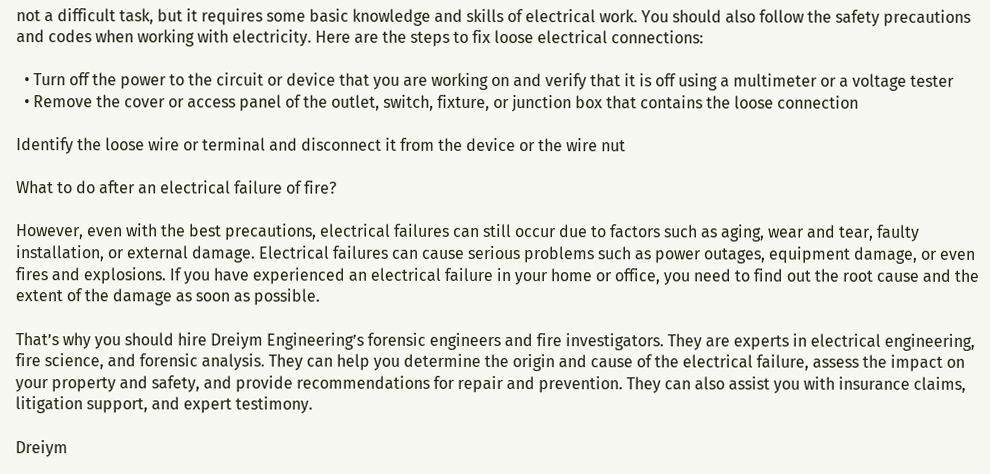not a difficult task, but it requires some basic knowledge and skills of electrical work. You should also follow the safety precautions and codes when working with electricity. Here are the steps to fix loose electrical connections:

  • Turn off the power to the circuit or device that you are working on and verify that it is off using a multimeter or a voltage tester
  • Remove the cover or access panel of the outlet, switch, fixture, or junction box that contains the loose connection

Identify the loose wire or terminal and disconnect it from the device or the wire nut

What to do after an electrical failure of fire?

However, even with the best precautions, electrical failures can still occur due to factors such as aging, wear and tear, faulty installation, or external damage. Electrical failures can cause serious problems such as power outages, equipment damage, or even fires and explosions. If you have experienced an electrical failure in your home or office, you need to find out the root cause and the extent of the damage as soon as possible.

That’s why you should hire Dreiym Engineering’s forensic engineers and fire investigators. They are experts in electrical engineering, fire science, and forensic analysis. They can help you determine the origin and cause of the electrical failure, assess the impact on your property and safety, and provide recommendations for repair and prevention. They can also assist you with insurance claims, litigation support, and expert testimony.

Dreiym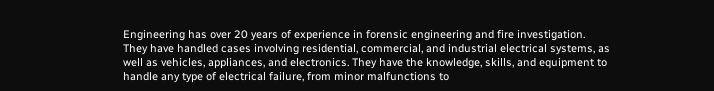Engineering has over 20 years of experience in forensic engineering and fire investigation. They have handled cases involving residential, commercial, and industrial electrical systems, as well as vehicles, appliances, and electronics. They have the knowledge, skills, and equipment to handle any type of electrical failure, from minor malfunctions to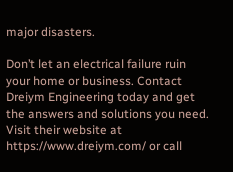major disasters.

Don’t let an electrical failure ruin your home or business. Contact Dreiym Engineering today and get the answers and solutions you need. Visit their website at https://www.dreiym.com/ or call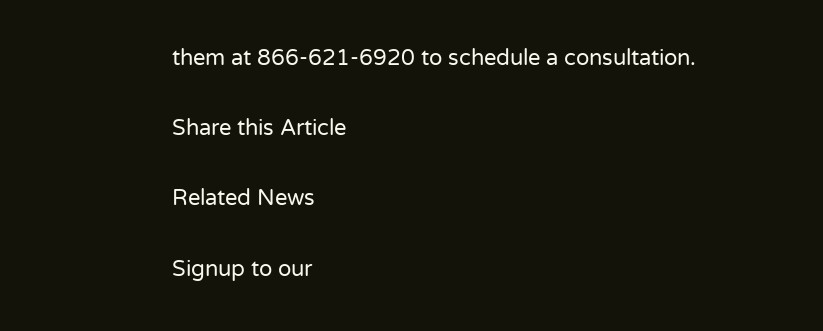them at 866-621-6920 to schedule a consultation.

Share this Article

Related News

Signup to our